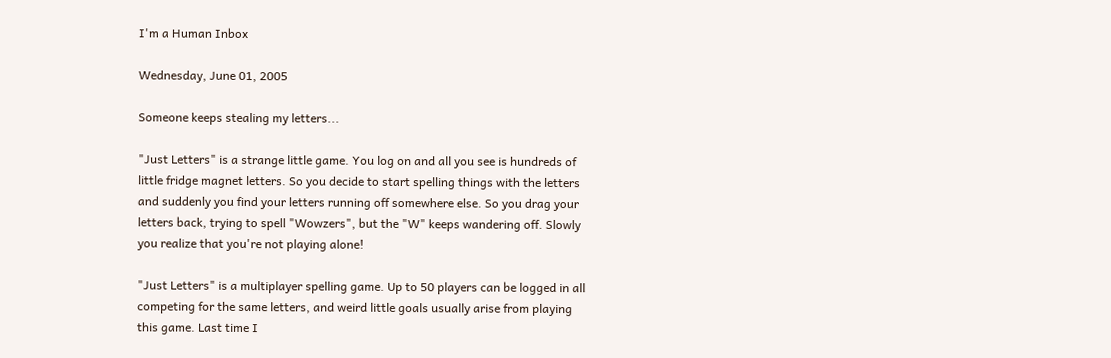I'm a Human Inbox

Wednesday, June 01, 2005

Someone keeps stealing my letters...

"Just Letters" is a strange little game. You log on and all you see is hundreds of little fridge magnet letters. So you decide to start spelling things with the letters and suddenly you find your letters running off somewhere else. So you drag your letters back, trying to spell "Wowzers", but the "W" keeps wandering off. Slowly you realize that you're not playing alone!

"Just Letters" is a multiplayer spelling game. Up to 50 players can be logged in all competing for the same letters, and weird little goals usually arise from playing this game. Last time I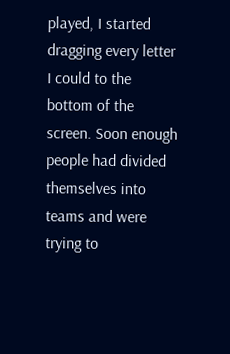played, I started dragging every letter I could to the bottom of the screen. Soon enough people had divided themselves into teams and were trying to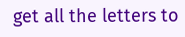get all the letters to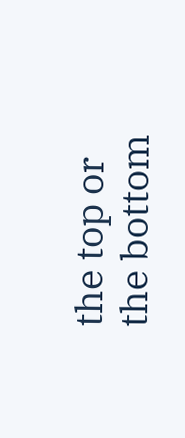the top or the bottom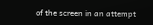of the screen in an attempt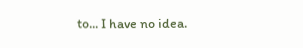to... I have no idea.